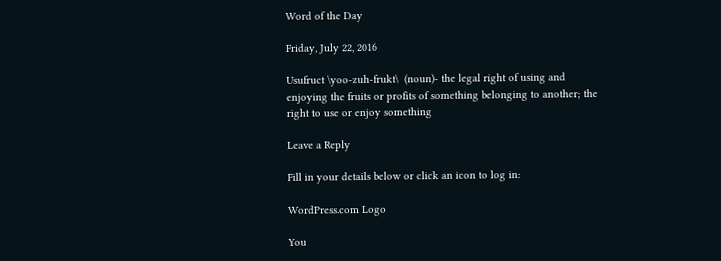Word of the Day

Friday, July 22, 2016

Usufruct \yoo-zuh-frukt\  (noun)- the legal right of using and enjoying the fruits or profits of something belonging to another; the right to use or enjoy something

Leave a Reply

Fill in your details below or click an icon to log in:

WordPress.com Logo

You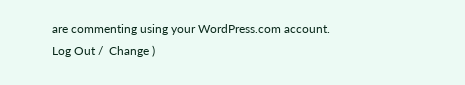are commenting using your WordPress.com account. Log Out /  Change )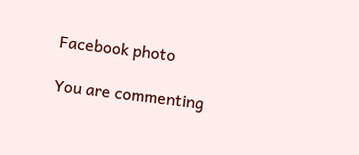Facebook photo

You are commenting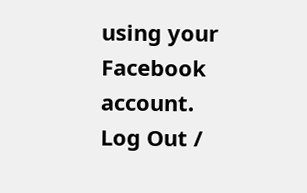using your Facebook account. Log Out /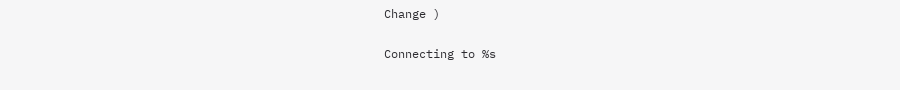Change )

Connecting to %s